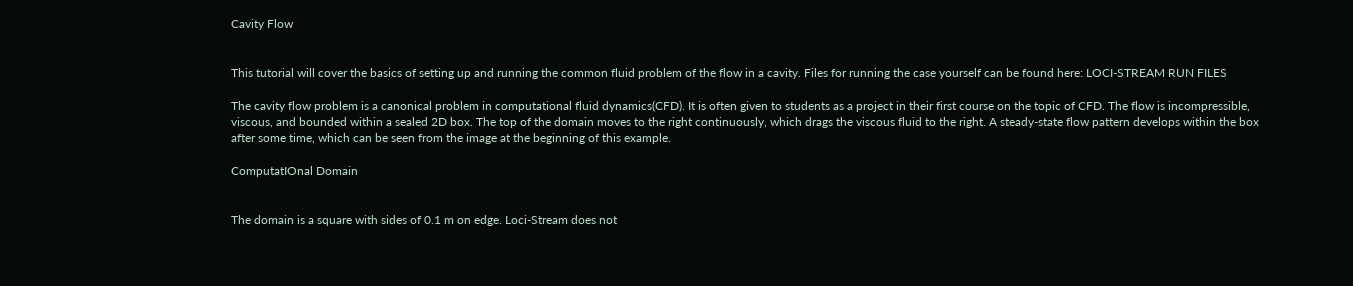Cavity Flow


This tutorial will cover the basics of setting up and running the common fluid problem of the flow in a cavity. Files for running the case yourself can be found here: LOCI-STREAM RUN FILES

The cavity flow problem is a canonical problem in computational fluid dynamics(CFD). It is often given to students as a project in their first course on the topic of CFD. The flow is incompressible, viscous, and bounded within a sealed 2D box. The top of the domain moves to the right continuously, which drags the viscous fluid to the right. A steady-state flow pattern develops within the box after some time, which can be seen from the image at the beginning of this example.

ComputatIOnal Domain


The domain is a square with sides of 0.1 m on edge. Loci-Stream does not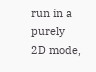run in a purely 2D mode,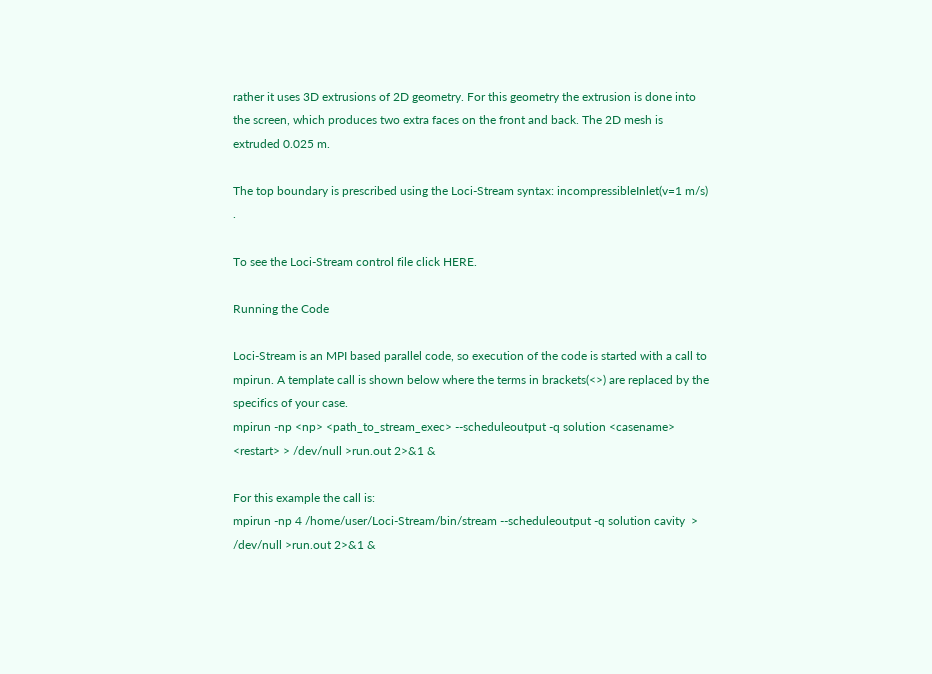rather it uses 3D extrusions of 2D geometry. For this geometry the extrusion is done into the screen, which produces two extra faces on the front and back. The 2D mesh is extruded 0.025 m.

The top boundary is prescribed using the Loci-Stream syntax: incompressibleInlet(v=1 m/s) .

To see the Loci-Stream control file click HERE.

Running the Code

Loci-Stream is an MPI based parallel code, so execution of the code is started with a call to mpirun. A template call is shown below where the terms in brackets(<>) are replaced by the specifics of your case.
mpirun -np <np> <path_to_stream_exec> --scheduleoutput -q solution <casename> <restart> > /dev/null >run.out 2>&1 &

For this example the call is:
mpirun -np 4 /home/user/Loci-Stream/bin/stream --scheduleoutput -q solution cavity  > /dev/null >run.out 2>&1 &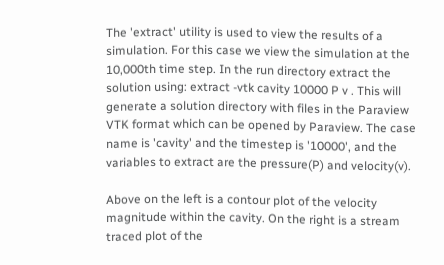The 'extract' utility is used to view the results of a simulation. For this case we view the simulation at the 10,000th time step. In the run directory extract the solution using: extract -vtk cavity 10000 P v . This will generate a solution directory with files in the Paraview VTK format which can be opened by Paraview. The case name is 'cavity' and the timestep is '10000', and the variables to extract are the pressure(P) and velocity(v).

Above on the left is a contour plot of the velocity magnitude within the cavity. On the right is a stream traced plot of the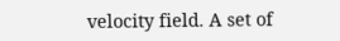velocity field. A set of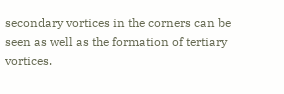secondary vortices in the corners can be seen as well as the formation of tertiary vortices.